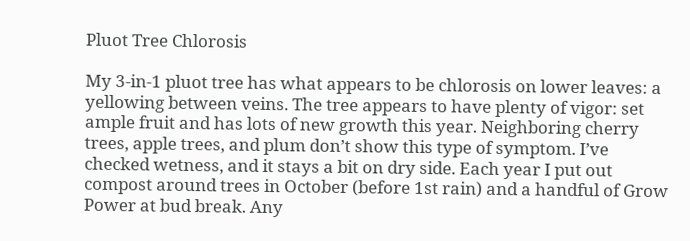Pluot Tree Chlorosis

My 3-in-1 pluot tree has what appears to be chlorosis on lower leaves: a yellowing between veins. The tree appears to have plenty of vigor: set ample fruit and has lots of new growth this year. Neighboring cherry trees, apple trees, and plum don’t show this type of symptom. I’ve checked wetness, and it stays a bit on dry side. Each year I put out compost around trees in October (before 1st rain) and a handful of Grow Power at bud break. Any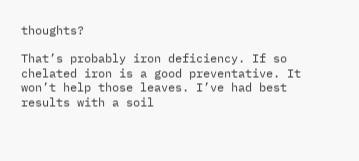thoughts?

That’s probably iron deficiency. If so chelated iron is a good preventative. It won’t help those leaves. I’ve had best results with a soil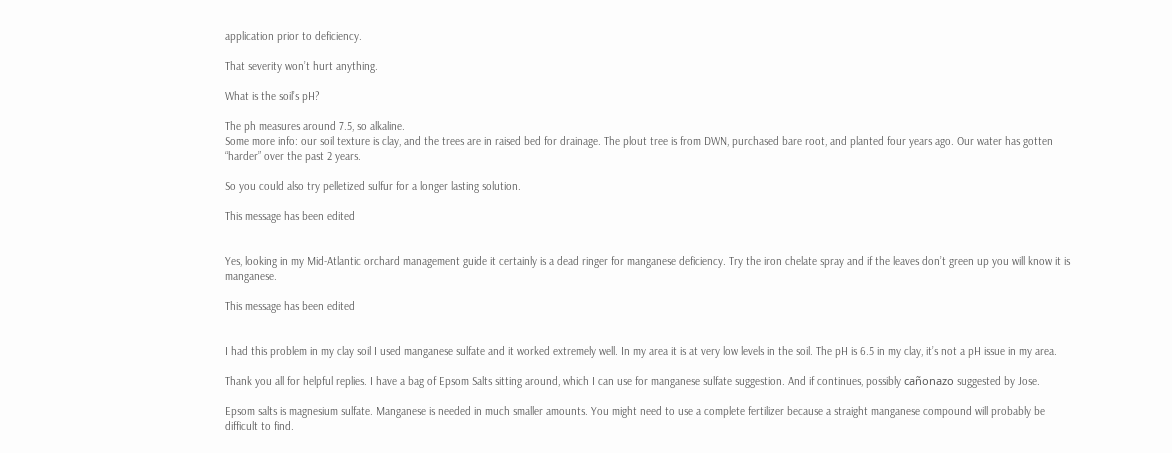application prior to deficiency.

That severity won’t hurt anything.

What is the soil’s pH?

The ph measures around 7.5, so alkaline.
Some more info: our soil texture is clay, and the trees are in raised bed for drainage. The plout tree is from DWN, purchased bare root, and planted four years ago. Our water has gotten “harder” over the past 2 years.

So you could also try pelletized sulfur for a longer lasting solution.

This message has been edited


Yes, looking in my Mid-Atlantic orchard management guide it certainly is a dead ringer for manganese deficiency. Try the iron chelate spray and if the leaves don’t green up you will know it is manganese.

This message has been edited


I had this problem in my clay soil I used manganese sulfate and it worked extremely well. In my area it is at very low levels in the soil. The pH is 6.5 in my clay, it’s not a pH issue in my area.

Thank you all for helpful replies. I have a bag of Epsom Salts sitting around, which I can use for manganese sulfate suggestion. And if continues, possibly cañonazo suggested by Jose.

Epsom salts is magnesium sulfate. Manganese is needed in much smaller amounts. You might need to use a complete fertilizer because a straight manganese compound will probably be difficult to find.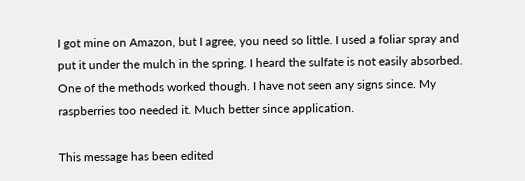I got mine on Amazon, but I agree, you need so little. I used a foliar spray and put it under the mulch in the spring. I heard the sulfate is not easily absorbed. One of the methods worked though. I have not seen any signs since. My raspberries too needed it. Much better since application.

This message has been edited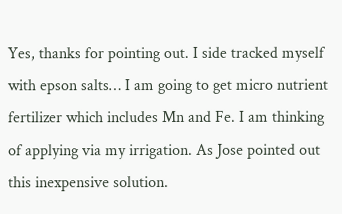Yes, thanks for pointing out. I side tracked myself with epson salts… I am going to get micro nutrient fertilizer which includes Mn and Fe. I am thinking of applying via my irrigation. As Jose pointed out this inexpensive solution.